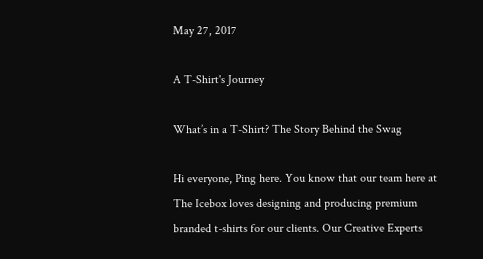May 27, 2017

A T-Shirt's Journey

What’s in a T-Shirt? The Story Behind the Swag

Hi everyone, Ping here. You know that our team here at The Icebox loves designing and producing premium branded t-shirts for our clients. Our Creative Experts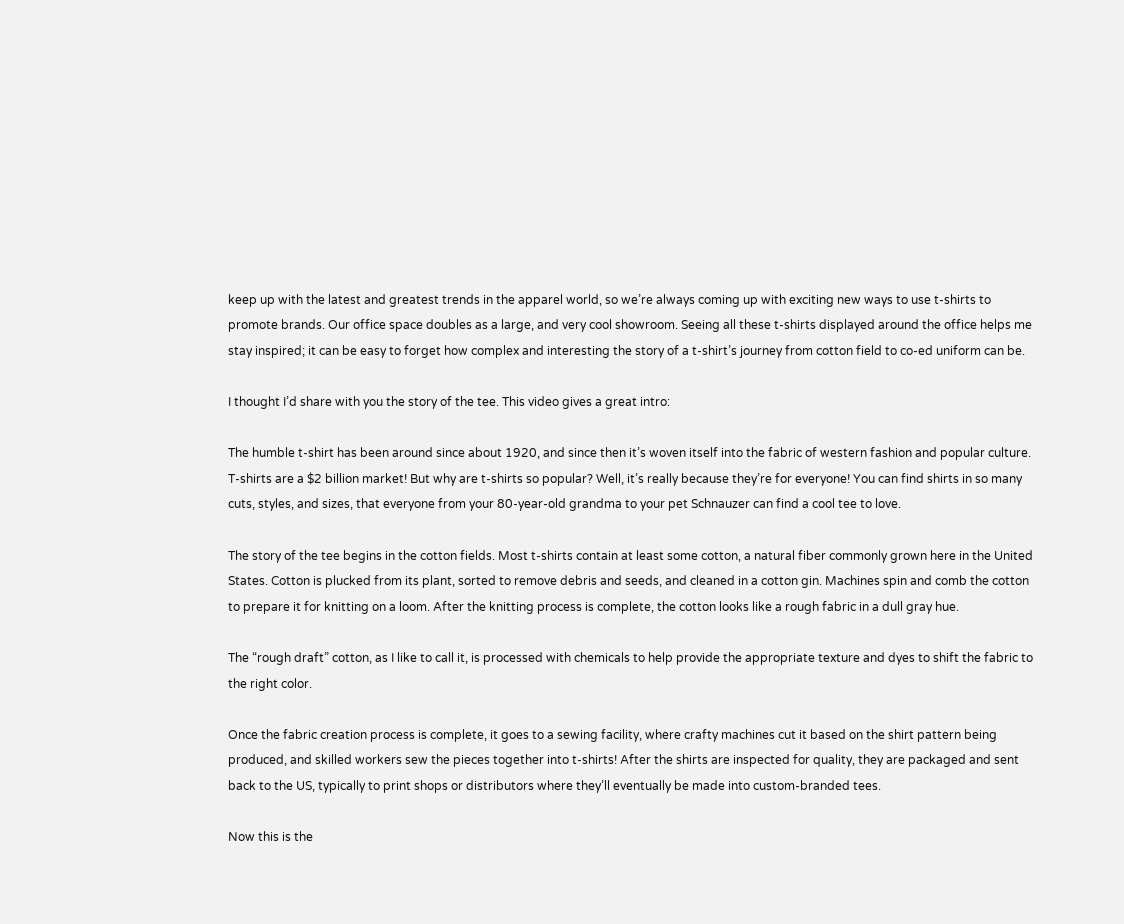keep up with the latest and greatest trends in the apparel world, so we’re always coming up with exciting new ways to use t-shirts to promote brands. Our office space doubles as a large, and very cool showroom. Seeing all these t-shirts displayed around the office helps me stay inspired; it can be easy to forget how complex and interesting the story of a t-shirt’s journey from cotton field to co-ed uniform can be.

I thought I’d share with you the story of the tee. This video gives a great intro:

The humble t-shirt has been around since about 1920, and since then it’s woven itself into the fabric of western fashion and popular culture. T-shirts are a $2 billion market! But why are t-shirts so popular? Well, it’s really because they’re for everyone! You can find shirts in so many cuts, styles, and sizes, that everyone from your 80-year-old grandma to your pet Schnauzer can find a cool tee to love.

The story of the tee begins in the cotton fields. Most t-shirts contain at least some cotton, a natural fiber commonly grown here in the United States. Cotton is plucked from its plant, sorted to remove debris and seeds, and cleaned in a cotton gin. Machines spin and comb the cotton to prepare it for knitting on a loom. After the knitting process is complete, the cotton looks like a rough fabric in a dull gray hue.

The “rough draft” cotton, as I like to call it, is processed with chemicals to help provide the appropriate texture and dyes to shift the fabric to the right color.

Once the fabric creation process is complete, it goes to a sewing facility, where crafty machines cut it based on the shirt pattern being produced, and skilled workers sew the pieces together into t-shirts! After the shirts are inspected for quality, they are packaged and sent back to the US, typically to print shops or distributors where they’ll eventually be made into custom-branded tees.

Now this is the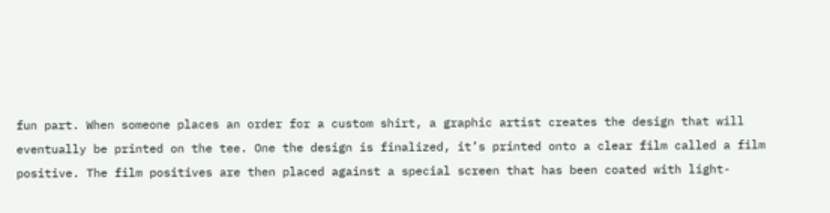fun part. When someone places an order for a custom shirt, a graphic artist creates the design that will eventually be printed on the tee. One the design is finalized, it’s printed onto a clear film called a film positive. The film positives are then placed against a special screen that has been coated with light-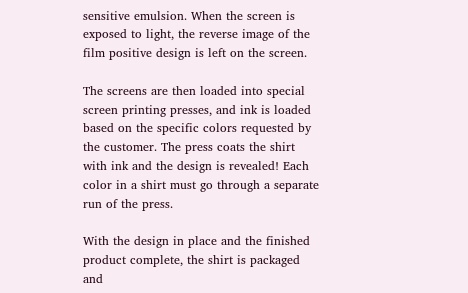sensitive emulsion. When the screen is exposed to light, the reverse image of the film positive design is left on the screen.

The screens are then loaded into special screen printing presses, and ink is loaded based on the specific colors requested by the customer. The press coats the shirt with ink and the design is revealed! Each color in a shirt must go through a separate run of the press.

With the design in place and the finished product complete, the shirt is packaged and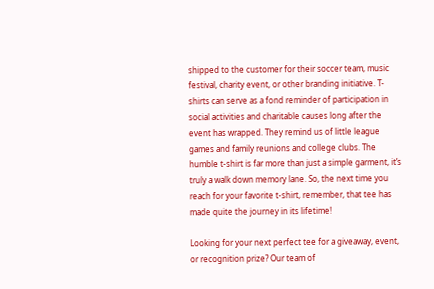shipped to the customer for their soccer team, music festival, charity event, or other branding initiative. T-shirts can serve as a fond reminder of participation in social activities and charitable causes long after the event has wrapped. They remind us of little league games and family reunions and college clubs. The humble t-shirt is far more than just a simple garment, it’s truly a walk down memory lane. So, the next time you reach for your favorite t-shirt, remember, that tee has made quite the journey in its lifetime!

Looking for your next perfect tee for a giveaway, event, or recognition prize? Our team of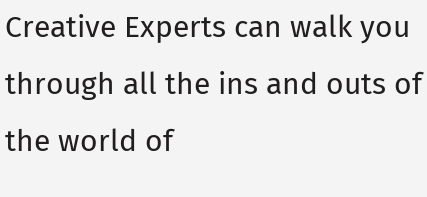Creative Experts can walk you through all the ins and outs of the world of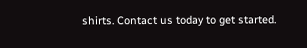shirts. Contact us today to get started.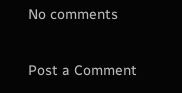No comments

Post a Comment